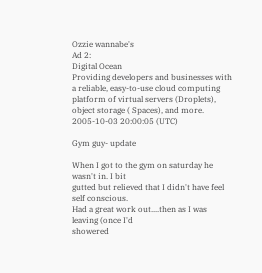Ozzie wannabe's
Ad 2:
Digital Ocean
Providing developers and businesses with a reliable, easy-to-use cloud computing platform of virtual servers (Droplets), object storage ( Spaces), and more.
2005-10-03 20:00:05 (UTC)

Gym guy- update

When I got to the gym on saturday he wasn't in. I bit
gutted but relieved that I didn't have feel self conscious.
Had a great work out....then as I was leaving (once I'd
showered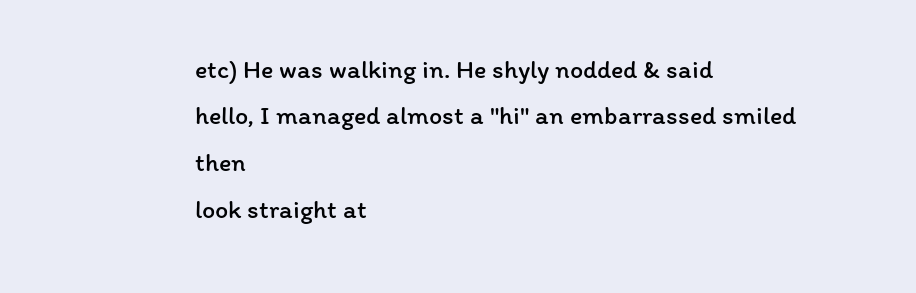etc) He was walking in. He shyly nodded & said
hello, I managed almost a "hi" an embarrassed smiled then
look straight at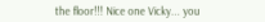the floor!!! Nice one Vicky... you